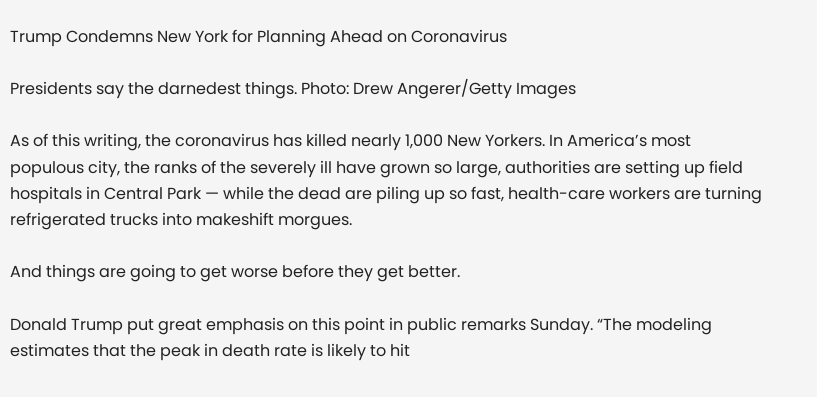Trump Condemns New York for Planning Ahead on Coronavirus

Presidents say the darnedest things. Photo: Drew Angerer/Getty Images

As of this writing, the coronavirus has killed nearly 1,000 New Yorkers. In America’s most populous city, the ranks of the severely ill have grown so large, authorities are setting up field hospitals in Central Park — while the dead are piling up so fast, health-care workers are turning refrigerated trucks into makeshift morgues.

And things are going to get worse before they get better.

Donald Trump put great emphasis on this point in public remarks Sunday. “The modeling estimates that the peak in death rate is likely to hit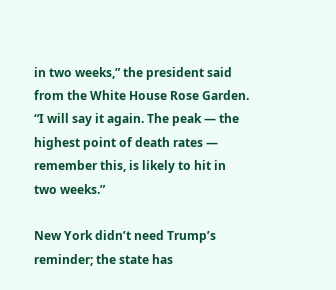in two weeks,” the president said from the White House Rose Garden. “I will say it again. The peak — the highest point of death rates — remember this, is likely to hit in two weeks.”

New York didn’t need Trump’s reminder; the state has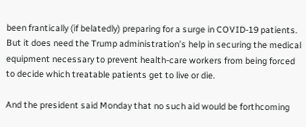been frantically (if belatedly) preparing for a surge in COVID-19 patients. But it does need the Trump administration’s help in securing the medical equipment necessary to prevent health-care workers from being forced to decide which treatable patients get to live or die.

And the president said Monday that no such aid would be forthcoming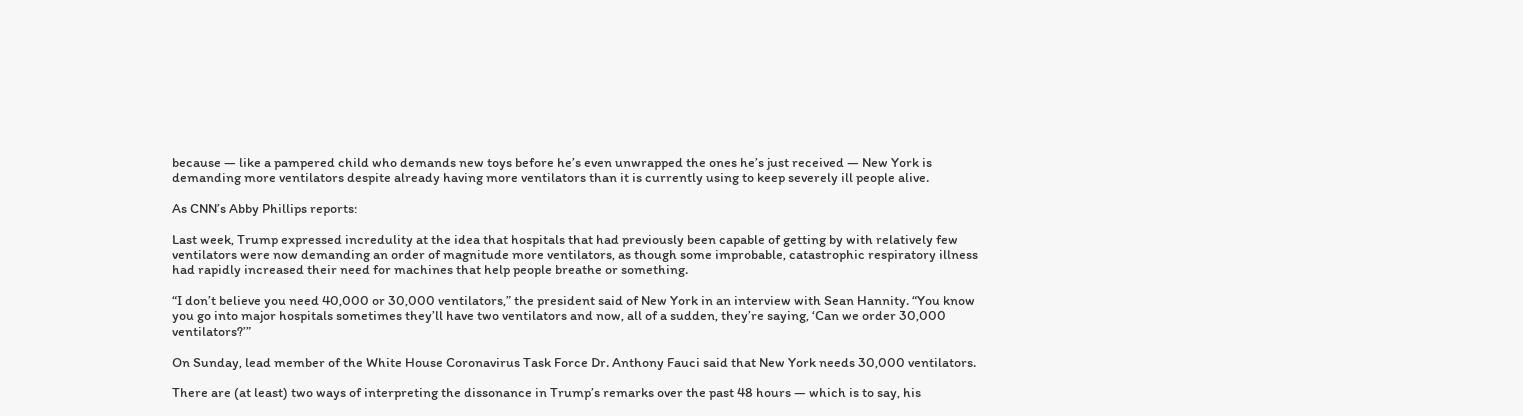because — like a pampered child who demands new toys before he’s even unwrapped the ones he’s just received — New York is demanding more ventilators despite already having more ventilators than it is currently using to keep severely ill people alive.

As CNN’s Abby Phillips reports:

Last week, Trump expressed incredulity at the idea that hospitals that had previously been capable of getting by with relatively few ventilators were now demanding an order of magnitude more ventilators, as though some improbable, catastrophic respiratory illness had rapidly increased their need for machines that help people breathe or something.

“I don’t believe you need 40,000 or 30,000 ventilators,” the president said of New York in an interview with Sean Hannity. “You know you go into major hospitals sometimes they’ll have two ventilators and now, all of a sudden, they’re saying, ‘Can we order 30,000 ventilators?’”

On Sunday, lead member of the White House Coronavirus Task Force Dr. Anthony Fauci said that New York needs 30,000 ventilators.

There are (at least) two ways of interpreting the dissonance in Trump’s remarks over the past 48 hours — which is to say, his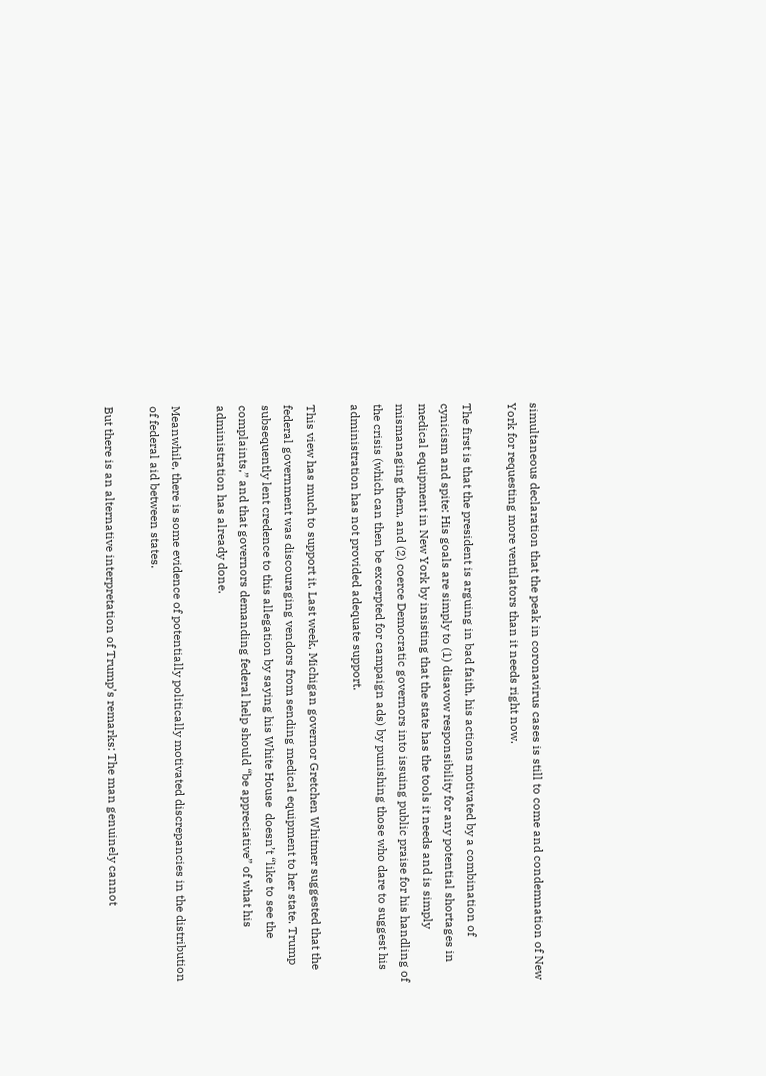simultaneous declaration that the peak in coronavirus cases is still to come and condemnation of New York for requesting more ventilators than it needs right now.

The first is that the president is arguing in bad faith, his actions motivated by a combination of cynicism and spite: His goals are simply to (1) disavow responsibility for any potential shortages in medical equipment in New York by insisting that the state has the tools it needs and is simply mismanaging them, and (2) coerce Democratic governors into issuing public praise for his handling of the crisis (which can then be excerpted for campaign ads) by punishing those who dare to suggest his administration has not provided adequate support.

This view has much to support it. Last week, Michigan governor Gretchen Whitmer suggested that the federal government was discouraging vendors from sending medical equipment to her state. Trump subsequently lent credence to this allegation by saying his White House  doesn’t “like to see the complaints,” and that governors demanding federal help should “be appreciative” of what his administration has already done.

Meanwhile, there is some evidence of potentially politically motivated discrepancies in the distribution of federal aid between states.

But there is an alternative interpretation of Trump’s remarks: The man genuinely cannot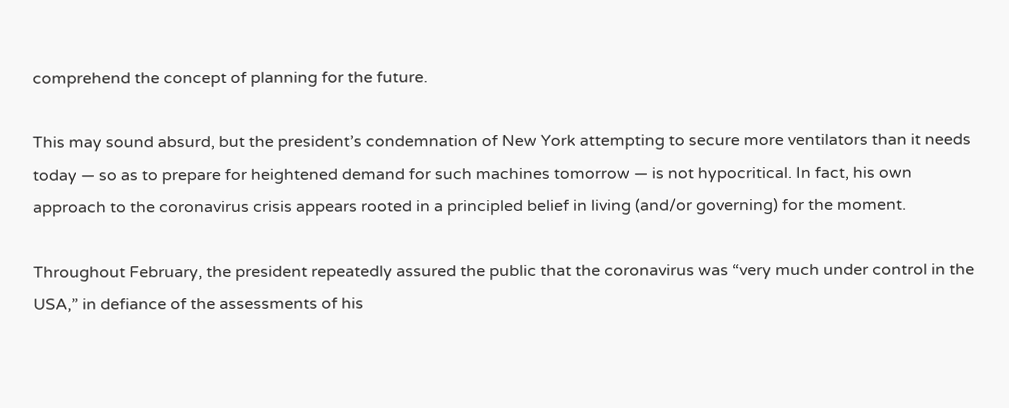comprehend the concept of planning for the future.

This may sound absurd, but the president’s condemnation of New York attempting to secure more ventilators than it needs today — so as to prepare for heightened demand for such machines tomorrow — is not hypocritical. In fact, his own approach to the coronavirus crisis appears rooted in a principled belief in living (and/or governing) for the moment.

Throughout February, the president repeatedly assured the public that the coronavirus was “very much under control in the USA,” in defiance of the assessments of his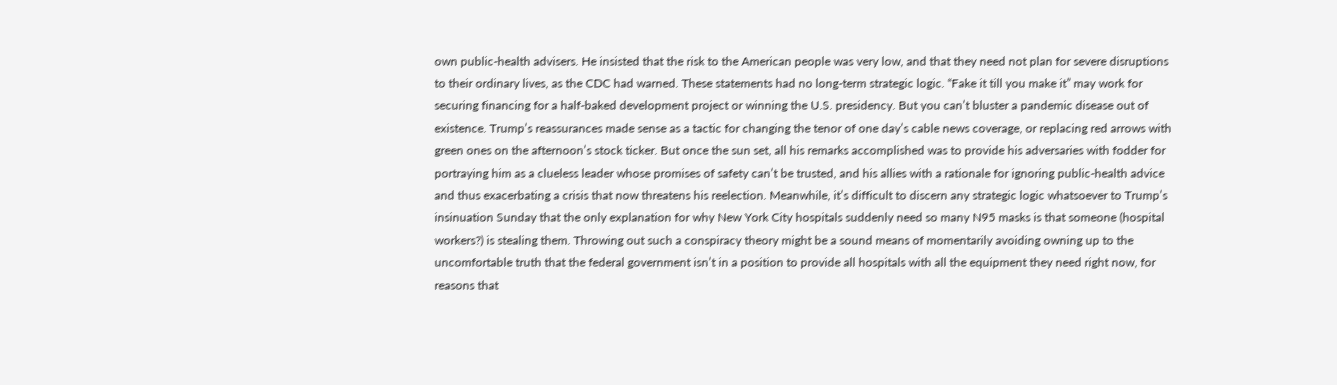own public-health advisers. He insisted that the risk to the American people was very low, and that they need not plan for severe disruptions to their ordinary lives, as the CDC had warned. These statements had no long-term strategic logic. “Fake it till you make it” may work for securing financing for a half-baked development project or winning the U.S. presidency. But you can’t bluster a pandemic disease out of existence. Trump’s reassurances made sense as a tactic for changing the tenor of one day’s cable news coverage, or replacing red arrows with green ones on the afternoon’s stock ticker. But once the sun set, all his remarks accomplished was to provide his adversaries with fodder for portraying him as a clueless leader whose promises of safety can’t be trusted, and his allies with a rationale for ignoring public-health advice and thus exacerbating a crisis that now threatens his reelection. Meanwhile, it’s difficult to discern any strategic logic whatsoever to Trump’s insinuation Sunday that the only explanation for why New York City hospitals suddenly need so many N95 masks is that someone (hospital workers?) is stealing them. Throwing out such a conspiracy theory might be a sound means of momentarily avoiding owning up to the uncomfortable truth that the federal government isn’t in a position to provide all hospitals with all the equipment they need right now, for reasons that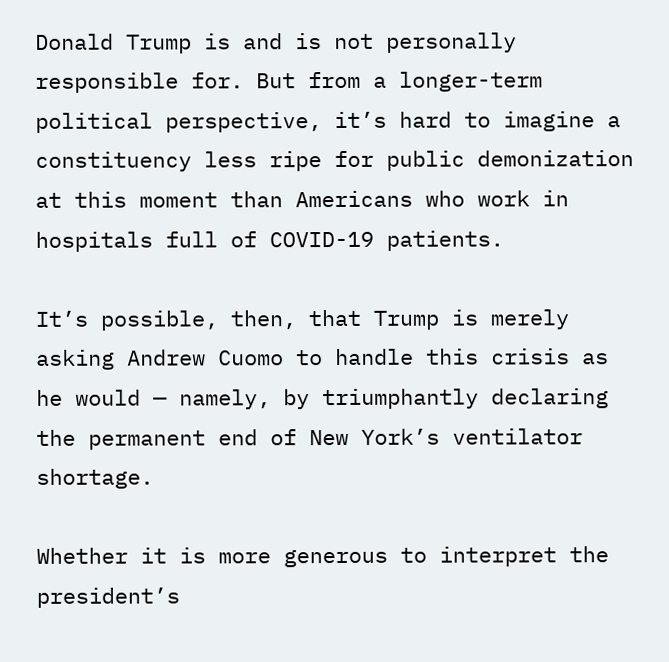Donald Trump is and is not personally responsible for. But from a longer-term political perspective, it’s hard to imagine a constituency less ripe for public demonization at this moment than Americans who work in hospitals full of COVID-19 patients.

It’s possible, then, that Trump is merely asking Andrew Cuomo to handle this crisis as he would — namely, by triumphantly declaring the permanent end of New York’s ventilator shortage.

Whether it is more generous to interpret the president’s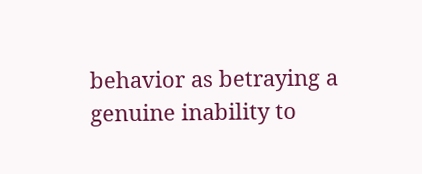behavior as betraying a genuine inability to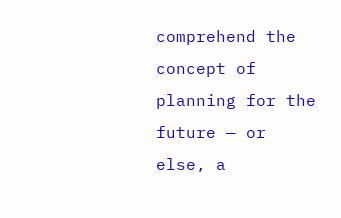comprehend the concept of planning for the future — or else, a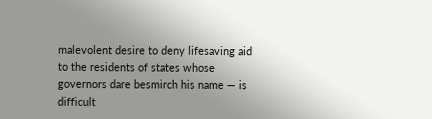malevolent desire to deny lifesaving aid to the residents of states whose governors dare besmirch his name — is difficult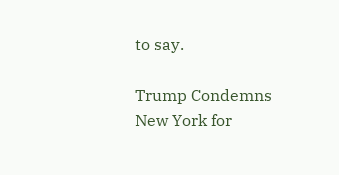to say.

Trump Condemns New York for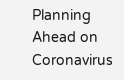Planning Ahead on Coronavirus